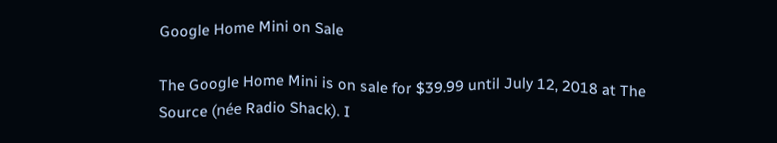Google Home Mini on Sale

The Google Home Mini is on sale for $39.99 until July 12, 2018 at The Source (née Radio Shack). I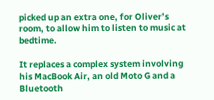picked up an extra one, for Oliver’s room, to allow him to listen to music at bedtime.

It replaces a complex system involving his MacBook Air, an old Moto G and a Bluetooth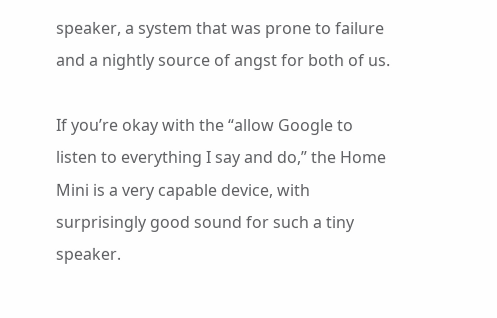speaker, a system that was prone to failure and a nightly source of angst for both of us.

If you’re okay with the “allow Google to listen to everything I say and do,” the Home Mini is a very capable device, with surprisingly good sound for such a tiny speaker.